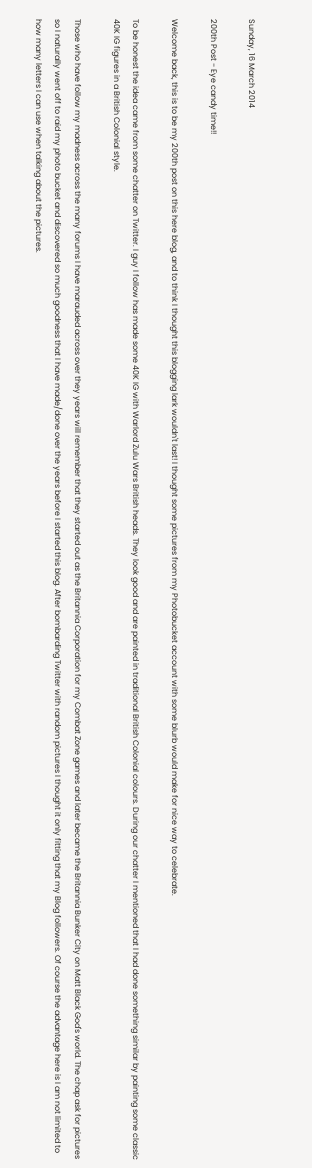Sunday, 16 March 2014

200th Post - Eye candy time!!

Welcome back, this is to be my 200th post on this here blog, and to think I thought this blogging lark wouldn't last! I thought some pictures from my Photobucket account with some blurb would make for nice way to celebrate.

To be honest the idea came from some chatter on Twitter. I guy I follow has made some 40K IG with Warlord Zulu Wars British heads. They look good and are painted in traditional British Colonial colours. During our chatter I mentioned that I had done something similar by painting some classic 40K IG figures in a British Colonial style.

Those who have follow my madness across the many forums I have marauded across over they years will remember that they started out as the Britannia Corporation for my Combat Zone games and later became the Britannia Bunker City on Matt Black God's world. The chap ask for pictures so I naturally went off to raid my photo bucket and discovered so much goodness that I have made/done over the years before I started this blog. After bombarding Twitter with random pictures I thought it only fitting that my Blog followers. Of course the advantage here is I am not limited to how many letters I can use when talking about the pictures.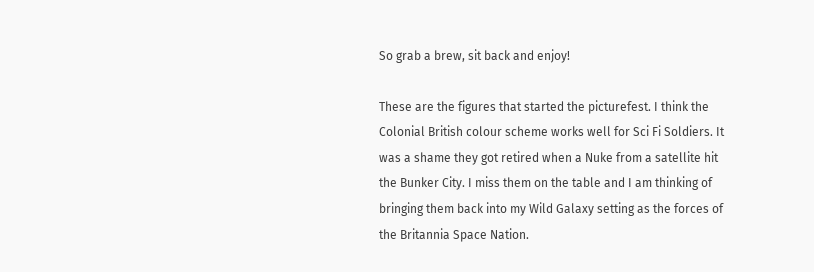So grab a brew, sit back and enjoy!

These are the figures that started the picturefest. I think the Colonial British colour scheme works well for Sci Fi Soldiers. It was a shame they got retired when a Nuke from a satellite hit the Bunker City. I miss them on the table and I am thinking of bringing them back into my Wild Galaxy setting as the forces of the Britannia Space Nation.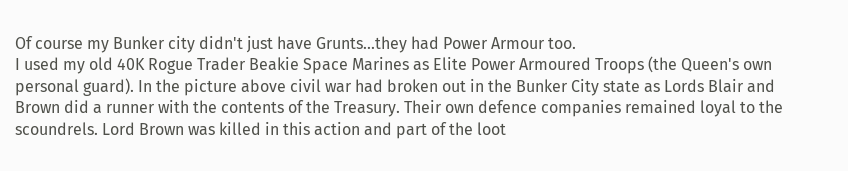Of course my Bunker city didn't just have Grunts...they had Power Armour too.
I used my old 40K Rogue Trader Beakie Space Marines as Elite Power Armoured Troops (the Queen's own personal guard). In the picture above civil war had broken out in the Bunker City state as Lords Blair and Brown did a runner with the contents of the Treasury. Their own defence companies remained loyal to the scoundrels. Lord Brown was killed in this action and part of the loot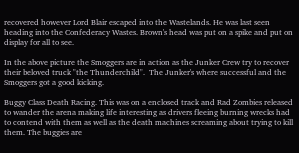recovered however Lord Blair escaped into the Wastelands. He was last seen heading into the Confederacy Wastes. Brown's head was put on a spike and put on display for all to see.

In the above picture the Smoggers are in action as the Junker Crew try to recover their beloved truck "the Thunderchild".  The Junker's where successful and the Smoggers got a good kicking.

Buggy Class Death Racing. This was on a enclosed track and Rad Zombies released to wander the arena making life interesting as drivers fleeing burning wrecks had to contend with them as well as the death machines screaming about trying to kill them. The buggies are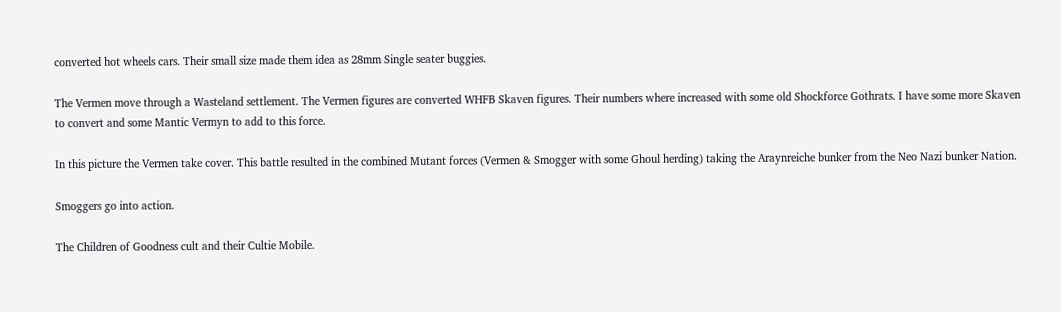converted hot wheels cars. Their small size made them idea as 28mm Single seater buggies.

The Vermen move through a Wasteland settlement. The Vermen figures are converted WHFB Skaven figures. Their numbers where increased with some old Shockforce Gothrats. I have some more Skaven to convert and some Mantic Vermyn to add to this force.

In this picture the Vermen take cover. This battle resulted in the combined Mutant forces (Vermen & Smogger with some Ghoul herding) taking the Araynreiche bunker from the Neo Nazi bunker Nation.

Smoggers go into action.

The Children of Goodness cult and their Cultie Mobile.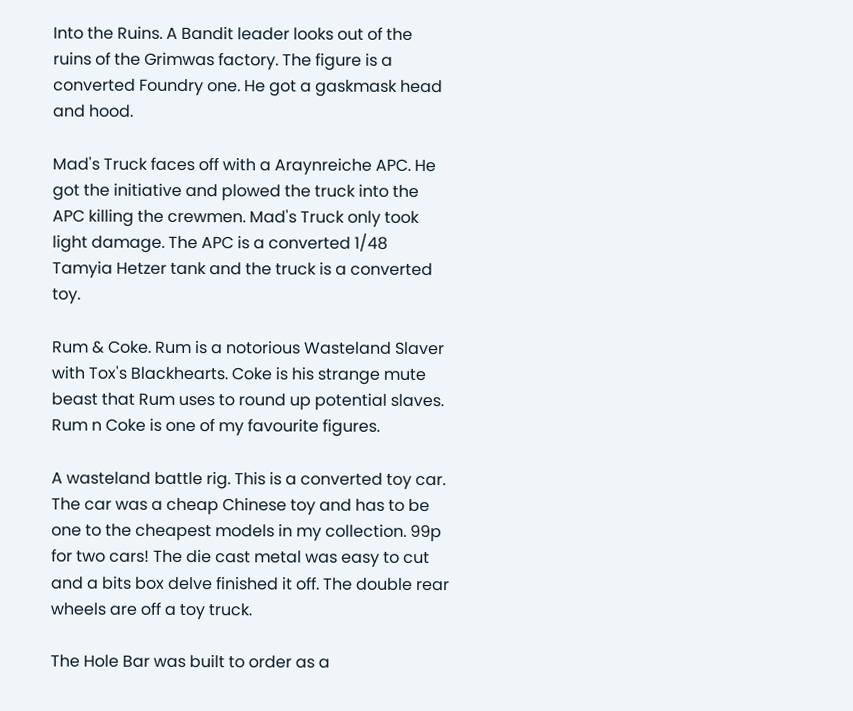Into the Ruins. A Bandit leader looks out of the ruins of the Grimwas factory. The figure is a converted Foundry one. He got a gaskmask head and hood.

Mad's Truck faces off with a Araynreiche APC. He got the initiative and plowed the truck into the APC killing the crewmen. Mad's Truck only took light damage. The APC is a converted 1/48 Tamyia Hetzer tank and the truck is a converted toy.

Rum & Coke. Rum is a notorious Wasteland Slaver with Tox's Blackhearts. Coke is his strange mute beast that Rum uses to round up potential slaves. Rum n Coke is one of my favourite figures.

A wasteland battle rig. This is a converted toy car. The car was a cheap Chinese toy and has to be one to the cheapest models in my collection. 99p for two cars! The die cast metal was easy to cut and a bits box delve finished it off. The double rear wheels are off a toy truck.

The Hole Bar was built to order as a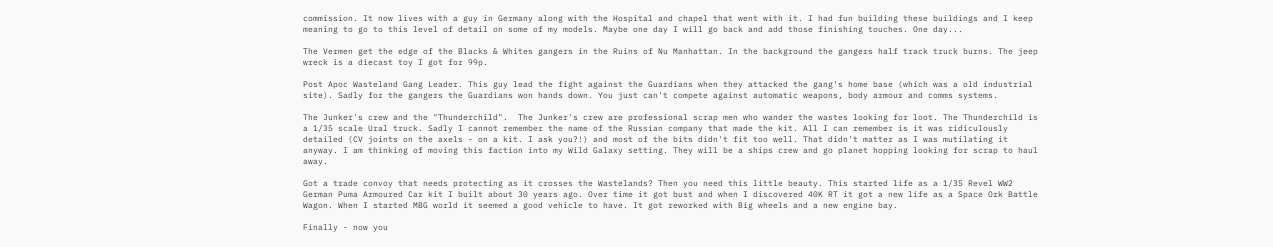commission. It now lives with a guy in Germany along with the Hospital and chapel that went with it. I had fun building these buildings and I keep meaning to go to this level of detail on some of my models. Maybe one day I will go back and add those finishing touches. One day...

The Vermen get the edge of the Blacks & Whites gangers in the Ruins of Nu Manhattan. In the background the gangers half track truck burns. The jeep wreck is a diecast toy I got for 99p.

Post Apoc Wasteland Gang Leader. This guy lead the fight against the Guardians when they attacked the gang's home base (which was a old industrial site). Sadly for the gangers the Guardians won hands down. You just can't compete against automatic weapons, body armour and comms systems.

The Junker's crew and the "Thunderchild".  The Junker's crew are professional scrap men who wander the wastes looking for loot. The Thunderchild is a 1/35 scale Ural truck. Sadly I cannot remember the name of the Russian company that made the kit. All I can remember is it was ridiculously detailed (CV joints on the axels - on a kit. I ask you?!) and most of the bits didn't fit too well. That didn't matter as I was mutilating it anyway. I am thinking of moving this faction into my Wild Galaxy setting. They will be a ships crew and go planet hopping looking for scrap to haul away.

Got a trade convoy that needs protecting as it crosses the Wastelands? Then you need this little beauty. This started life as a 1/35 Revel WW2 German Puma Armoured Car kit I built about 30 years ago. Over time it got bust and when I discovered 40K RT it got a new life as a Space Ork Battle Wagon. When I started MBG world it seemed a good vehicle to have. It got reworked with Big wheels and a new engine bay.

Finally - now you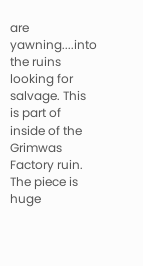are yawning....into the ruins looking for salvage. This is part of inside of the Grimwas Factory ruin. The piece is huge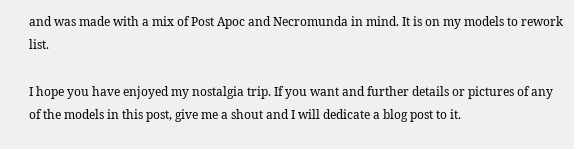and was made with a mix of Post Apoc and Necromunda in mind. It is on my models to rework list.

I hope you have enjoyed my nostalgia trip. If you want and further details or pictures of any of the models in this post, give me a shout and I will dedicate a blog post to it.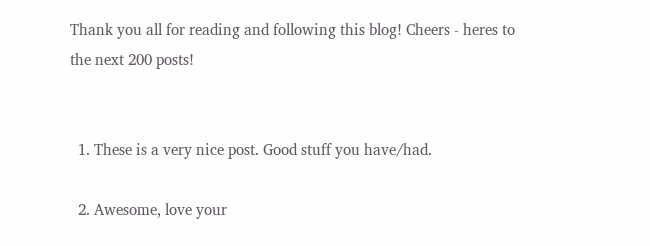Thank you all for reading and following this blog! Cheers - heres to the next 200 posts!


  1. These is a very nice post. Good stuff you have/had.

  2. Awesome, love your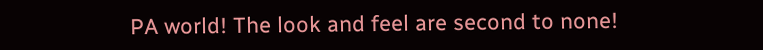PA world! The look and feel are second to none!